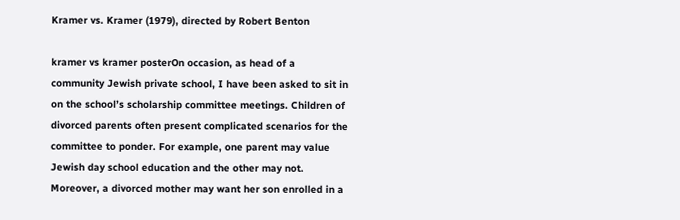Kramer vs. Kramer (1979), directed by Robert Benton

kramer vs kramer posterOn occasion, as head of a community Jewish private school, I have been asked to sit in on the school’s scholarship committee meetings. Children of divorced parents often present complicated scenarios for the committee to ponder. For example, one parent may value Jewish day school education and the other may not. Moreover, a divorced mother may want her son enrolled in a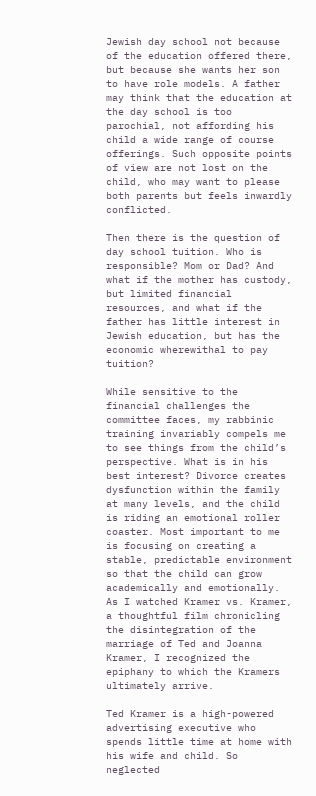Jewish day school not because of the education offered there, but because she wants her son to have role models. A father may think that the education at the day school is too parochial, not affording his child a wide range of course offerings. Such opposite points of view are not lost on the child, who may want to please both parents but feels inwardly conflicted.

Then there is the question of day school tuition. Who is responsible? Mom or Dad? And what if the mother has custody, but limited financial resources, and what if the father has little interest in Jewish education, but has the economic wherewithal to pay tuition?

While sensitive to the financial challenges the committee faces, my rabbinic training invariably compels me to see things from the child’s perspective. What is in his best interest? Divorce creates dysfunction within the family at many levels, and the child is riding an emotional roller coaster. Most important to me is focusing on creating a stable, predictable environment so that the child can grow academically and emotionally. As I watched Kramer vs. Kramer, a thoughtful film chronicling the disintegration of the marriage of Ted and Joanna Kramer, I recognized the epiphany to which the Kramers ultimately arrive.

Ted Kramer is a high-powered advertising executive who spends little time at home with his wife and child. So neglected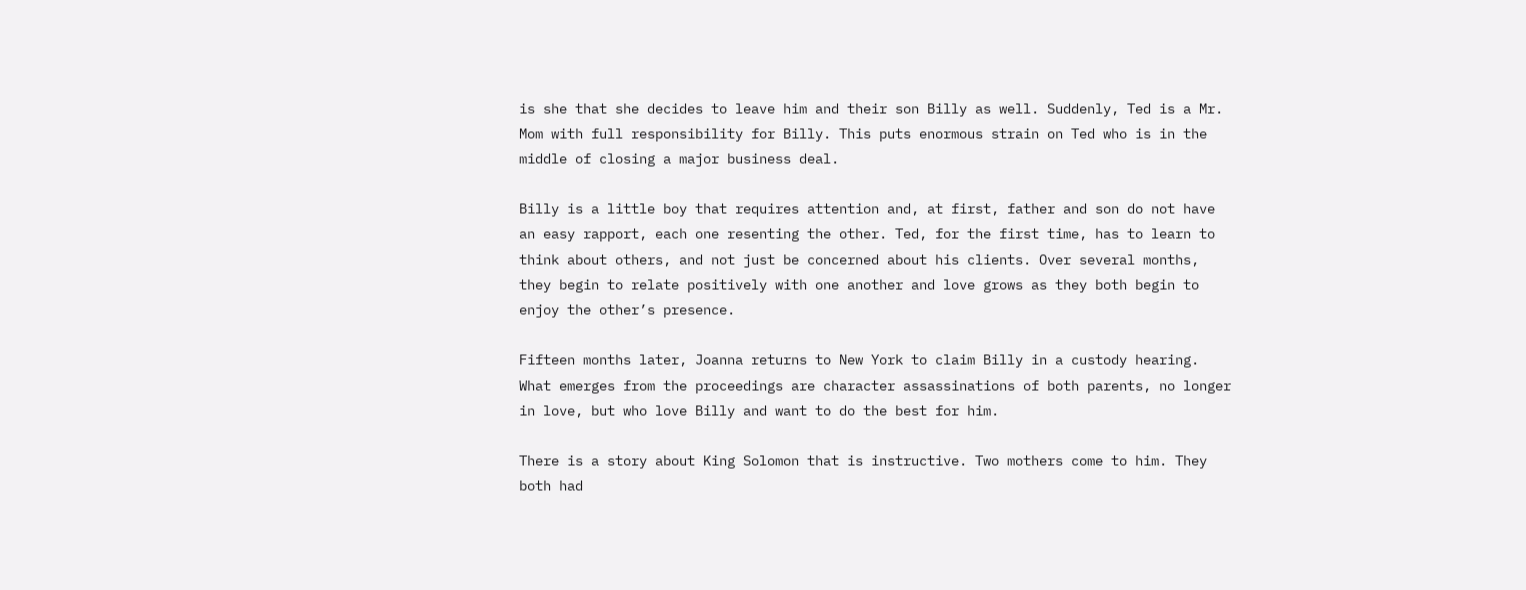is she that she decides to leave him and their son Billy as well. Suddenly, Ted is a Mr. Mom with full responsibility for Billy. This puts enormous strain on Ted who is in the middle of closing a major business deal.

Billy is a little boy that requires attention and, at first, father and son do not have an easy rapport, each one resenting the other. Ted, for the first time, has to learn to think about others, and not just be concerned about his clients. Over several months, they begin to relate positively with one another and love grows as they both begin to enjoy the other’s presence.

Fifteen months later, Joanna returns to New York to claim Billy in a custody hearing. What emerges from the proceedings are character assassinations of both parents, no longer in love, but who love Billy and want to do the best for him.

There is a story about King Solomon that is instructive. Two mothers come to him. They both had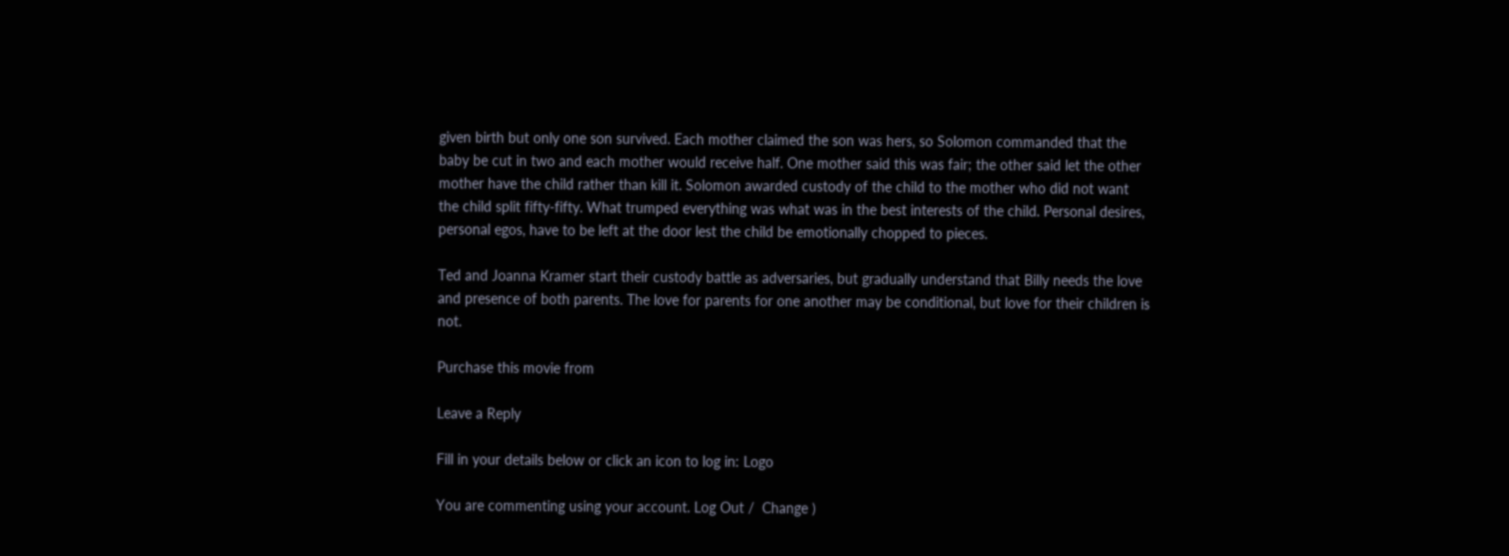given birth but only one son survived. Each mother claimed the son was hers, so Solomon commanded that the baby be cut in two and each mother would receive half. One mother said this was fair; the other said let the other mother have the child rather than kill it. Solomon awarded custody of the child to the mother who did not want the child split fifty-fifty. What trumped everything was what was in the best interests of the child. Personal desires, personal egos, have to be left at the door lest the child be emotionally chopped to pieces.

Ted and Joanna Kramer start their custody battle as adversaries, but gradually understand that Billy needs the love and presence of both parents. The love for parents for one another may be conditional, but love for their children is not.

Purchase this movie from

Leave a Reply

Fill in your details below or click an icon to log in: Logo

You are commenting using your account. Log Out /  Change )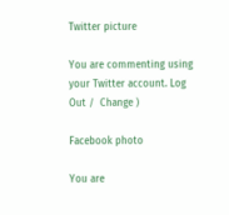Twitter picture

You are commenting using your Twitter account. Log Out /  Change )

Facebook photo

You are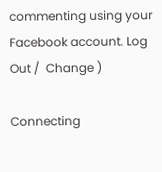commenting using your Facebook account. Log Out /  Change )

Connecting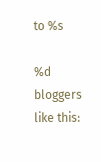to %s

%d bloggers like this: